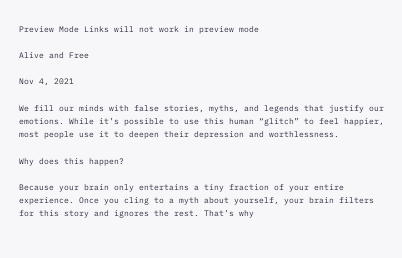Preview Mode Links will not work in preview mode

Alive and Free

Nov 4, 2021

We fill our minds with false stories, myths, and legends that justify our emotions. While it’s possible to use this human “glitch” to feel happier, most people use it to deepen their depression and worthlessness.

Why does this happen?

Because your brain only entertains a tiny fraction of your entire experience. Once you cling to a myth about yourself, your brain filters for this story and ignores the rest. That’s why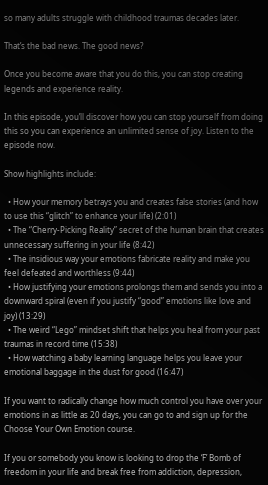so many adults struggle with childhood traumas decades later.

That’s the bad news. The good news?

Once you become aware that you do this, you can stop creating legends and experience reality.

In this episode, you’ll discover how you can stop yourself from doing this so you can experience an unlimited sense of joy. Listen to the episode now.

Show highlights include:

  • How your memory betrays you and creates false stories (and how to use this “glitch” to enhance your life) (2:01)
  • The “Cherry-Picking Reality” secret of the human brain that creates unnecessary suffering in your life (8:42)
  • The insidious way your emotions fabricate reality and make you feel defeated and worthless (9:44)
  • How justifying your emotions prolongs them and sends you into a downward spiral (even if you justify “good” emotions like love and joy) (13:29)
  • The weird “Lego” mindset shift that helps you heal from your past traumas in record time (15:38)
  • How watching a baby learning language helps you leave your emotional baggage in the dust for good (16:47)

If you want to radically change how much control you have over your emotions in as little as 20 days, you can go to and sign up for the Choose Your Own Emotion course.

If you or somebody you know is looking to drop the ‘F’ Bomb of freedom in your life and break free from addiction, depression,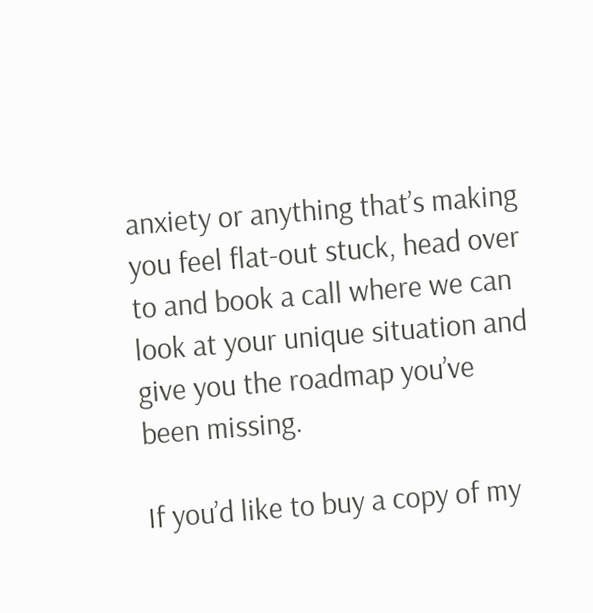anxiety or anything that’s making you feel flat-out stuck, head over to and book a call where we can look at your unique situation and give you the roadmap you’ve been missing.

If you’d like to buy a copy of my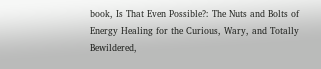book, Is That Even Possible?: The Nuts and Bolts of Energy Healing for the Curious, Wary, and Totally Bewildered,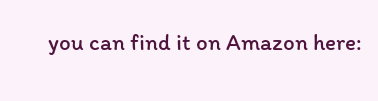you can find it on Amazon here: